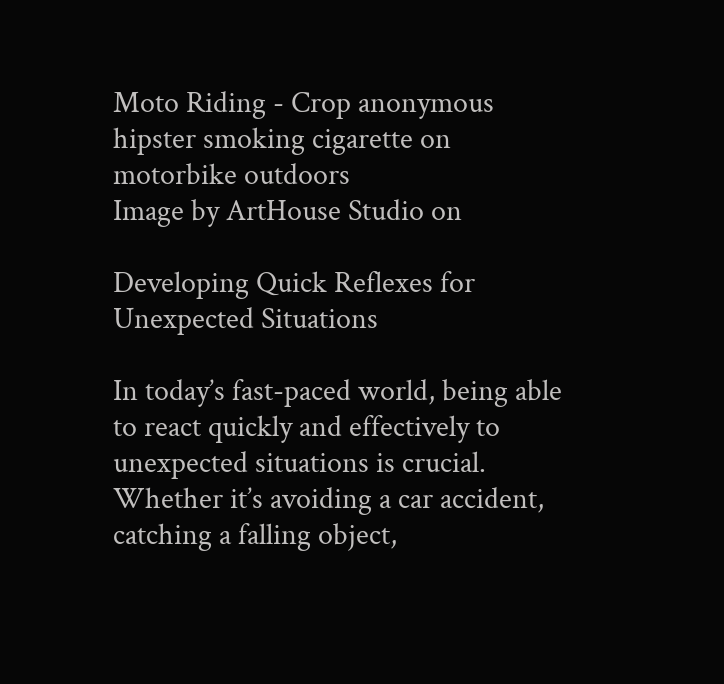Moto Riding - Crop anonymous hipster smoking cigarette on motorbike outdoors
Image by ArtHouse Studio on

Developing Quick Reflexes for Unexpected Situations

In today’s fast-paced world, being able to react quickly and effectively to unexpected situations is crucial. Whether it’s avoiding a car accident, catching a falling object,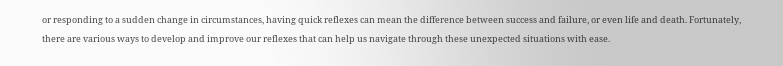or responding to a sudden change in circumstances, having quick reflexes can mean the difference between success and failure, or even life and death. Fortunately, there are various ways to develop and improve our reflexes that can help us navigate through these unexpected situations with ease.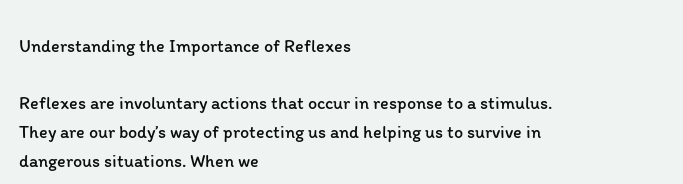Understanding the Importance of Reflexes

Reflexes are involuntary actions that occur in response to a stimulus. They are our body’s way of protecting us and helping us to survive in dangerous situations. When we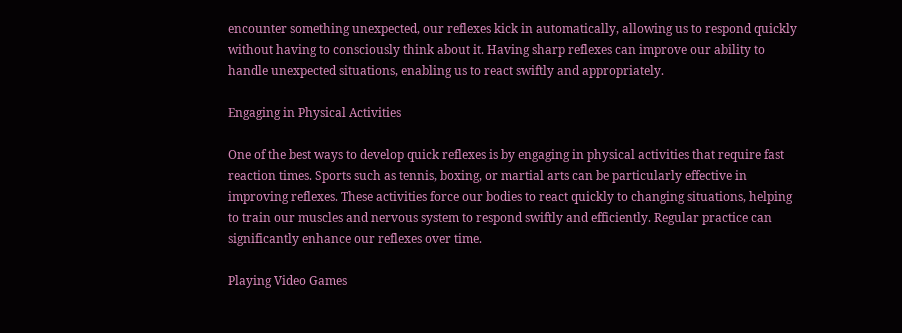encounter something unexpected, our reflexes kick in automatically, allowing us to respond quickly without having to consciously think about it. Having sharp reflexes can improve our ability to handle unexpected situations, enabling us to react swiftly and appropriately.

Engaging in Physical Activities

One of the best ways to develop quick reflexes is by engaging in physical activities that require fast reaction times. Sports such as tennis, boxing, or martial arts can be particularly effective in improving reflexes. These activities force our bodies to react quickly to changing situations, helping to train our muscles and nervous system to respond swiftly and efficiently. Regular practice can significantly enhance our reflexes over time.

Playing Video Games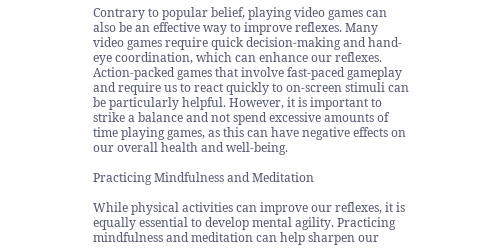Contrary to popular belief, playing video games can also be an effective way to improve reflexes. Many video games require quick decision-making and hand-eye coordination, which can enhance our reflexes. Action-packed games that involve fast-paced gameplay and require us to react quickly to on-screen stimuli can be particularly helpful. However, it is important to strike a balance and not spend excessive amounts of time playing games, as this can have negative effects on our overall health and well-being.

Practicing Mindfulness and Meditation

While physical activities can improve our reflexes, it is equally essential to develop mental agility. Practicing mindfulness and meditation can help sharpen our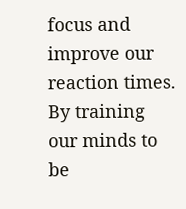focus and improve our reaction times. By training our minds to be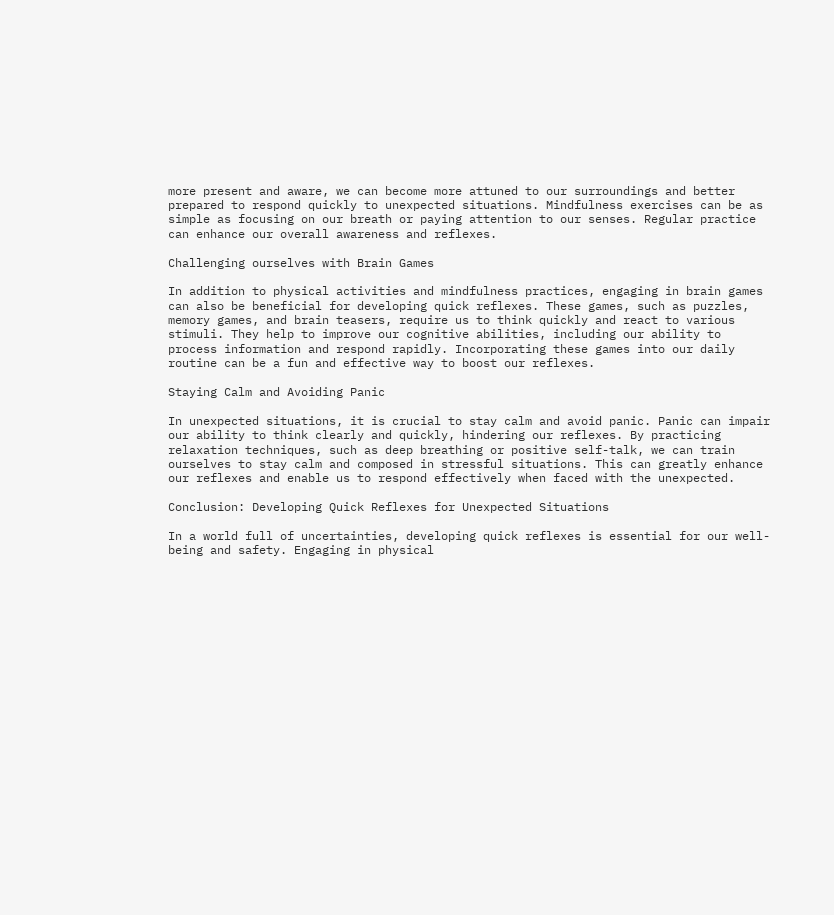more present and aware, we can become more attuned to our surroundings and better prepared to respond quickly to unexpected situations. Mindfulness exercises can be as simple as focusing on our breath or paying attention to our senses. Regular practice can enhance our overall awareness and reflexes.

Challenging ourselves with Brain Games

In addition to physical activities and mindfulness practices, engaging in brain games can also be beneficial for developing quick reflexes. These games, such as puzzles, memory games, and brain teasers, require us to think quickly and react to various stimuli. They help to improve our cognitive abilities, including our ability to process information and respond rapidly. Incorporating these games into our daily routine can be a fun and effective way to boost our reflexes.

Staying Calm and Avoiding Panic

In unexpected situations, it is crucial to stay calm and avoid panic. Panic can impair our ability to think clearly and quickly, hindering our reflexes. By practicing relaxation techniques, such as deep breathing or positive self-talk, we can train ourselves to stay calm and composed in stressful situations. This can greatly enhance our reflexes and enable us to respond effectively when faced with the unexpected.

Conclusion: Developing Quick Reflexes for Unexpected Situations

In a world full of uncertainties, developing quick reflexes is essential for our well-being and safety. Engaging in physical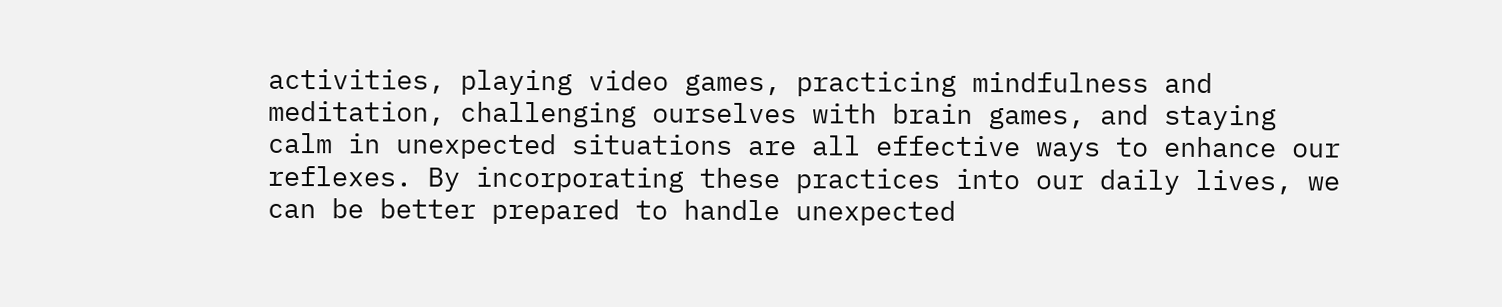activities, playing video games, practicing mindfulness and meditation, challenging ourselves with brain games, and staying calm in unexpected situations are all effective ways to enhance our reflexes. By incorporating these practices into our daily lives, we can be better prepared to handle unexpected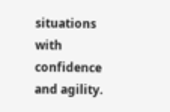situations with confidence and agility.